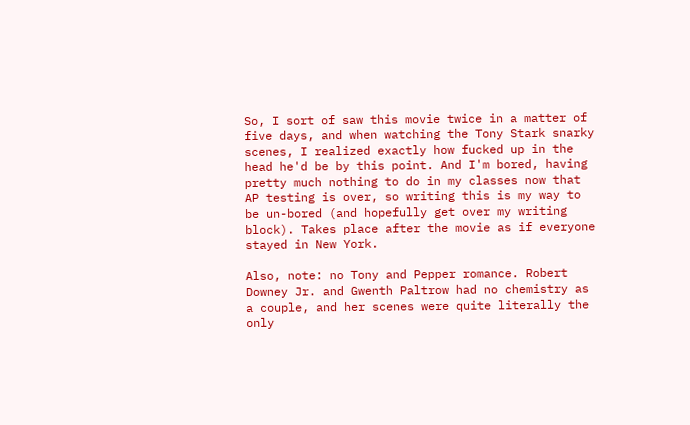So, I sort of saw this movie twice in a matter of five days, and when watching the Tony Stark snarky scenes, I realized exactly how fucked up in the head he'd be by this point. And I'm bored, having pretty much nothing to do in my classes now that AP testing is over, so writing this is my way to be un-bored (and hopefully get over my writing block). Takes place after the movie as if everyone stayed in New York.

Also, note: no Tony and Pepper romance. Robert Downey Jr. and Gwenth Paltrow had no chemistry as a couple, and her scenes were quite literally the only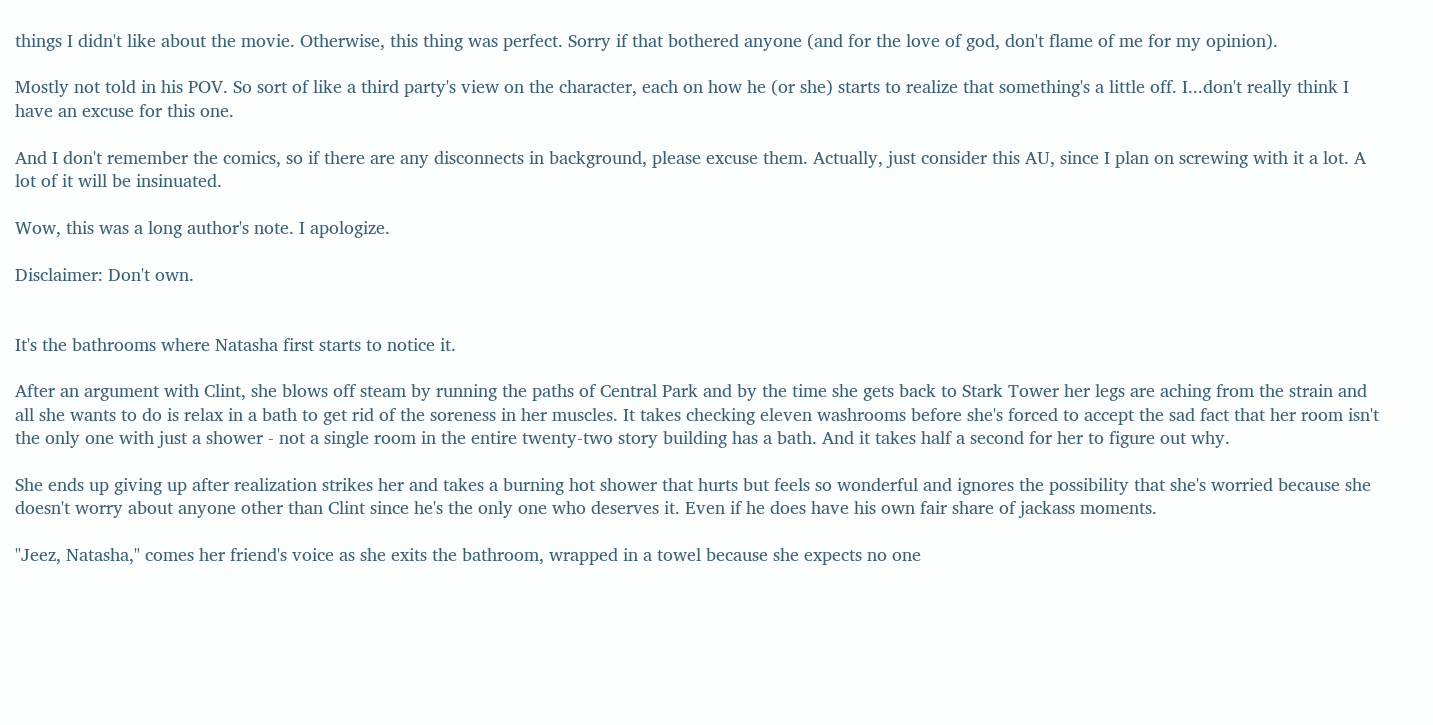things I didn't like about the movie. Otherwise, this thing was perfect. Sorry if that bothered anyone (and for the love of god, don't flame of me for my opinion).

Mostly not told in his POV. So sort of like a third party's view on the character, each on how he (or she) starts to realize that something's a little off. I...don't really think I have an excuse for this one.

And I don't remember the comics, so if there are any disconnects in background, please excuse them. Actually, just consider this AU, since I plan on screwing with it a lot. A lot of it will be insinuated.

Wow, this was a long author's note. I apologize.

Disclaimer: Don't own.


It's the bathrooms where Natasha first starts to notice it.

After an argument with Clint, she blows off steam by running the paths of Central Park and by the time she gets back to Stark Tower her legs are aching from the strain and all she wants to do is relax in a bath to get rid of the soreness in her muscles. It takes checking eleven washrooms before she's forced to accept the sad fact that her room isn't the only one with just a shower - not a single room in the entire twenty-two story building has a bath. And it takes half a second for her to figure out why.

She ends up giving up after realization strikes her and takes a burning hot shower that hurts but feels so wonderful and ignores the possibility that she's worried because she doesn't worry about anyone other than Clint since he's the only one who deserves it. Even if he does have his own fair share of jackass moments.

"Jeez, Natasha," comes her friend's voice as she exits the bathroom, wrapped in a towel because she expects no one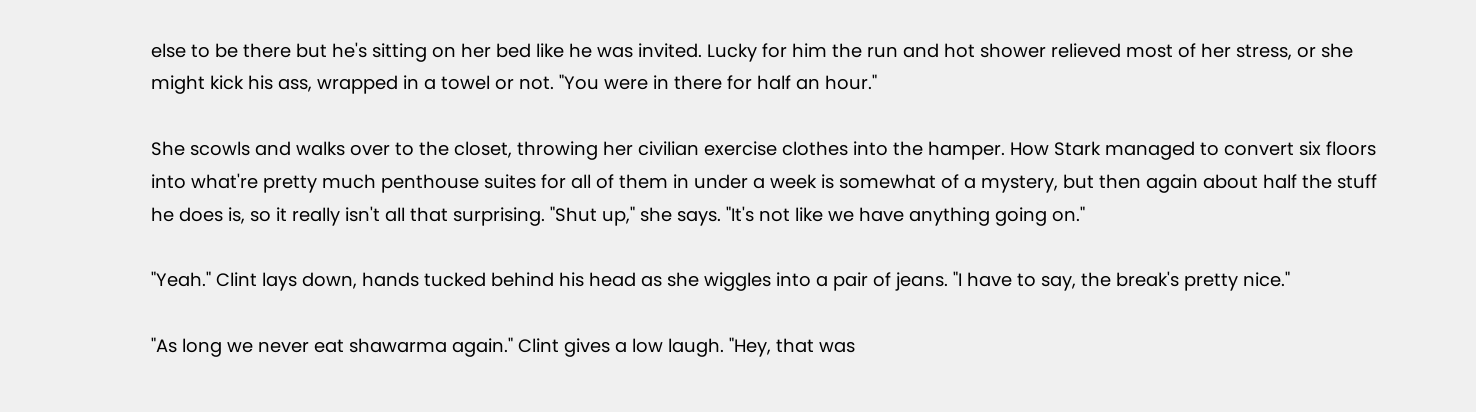else to be there but he's sitting on her bed like he was invited. Lucky for him the run and hot shower relieved most of her stress, or she might kick his ass, wrapped in a towel or not. "You were in there for half an hour."

She scowls and walks over to the closet, throwing her civilian exercise clothes into the hamper. How Stark managed to convert six floors into what're pretty much penthouse suites for all of them in under a week is somewhat of a mystery, but then again about half the stuff he does is, so it really isn't all that surprising. "Shut up," she says. "It's not like we have anything going on."

"Yeah." Clint lays down, hands tucked behind his head as she wiggles into a pair of jeans. "I have to say, the break's pretty nice."

"As long we never eat shawarma again." Clint gives a low laugh. "Hey, that was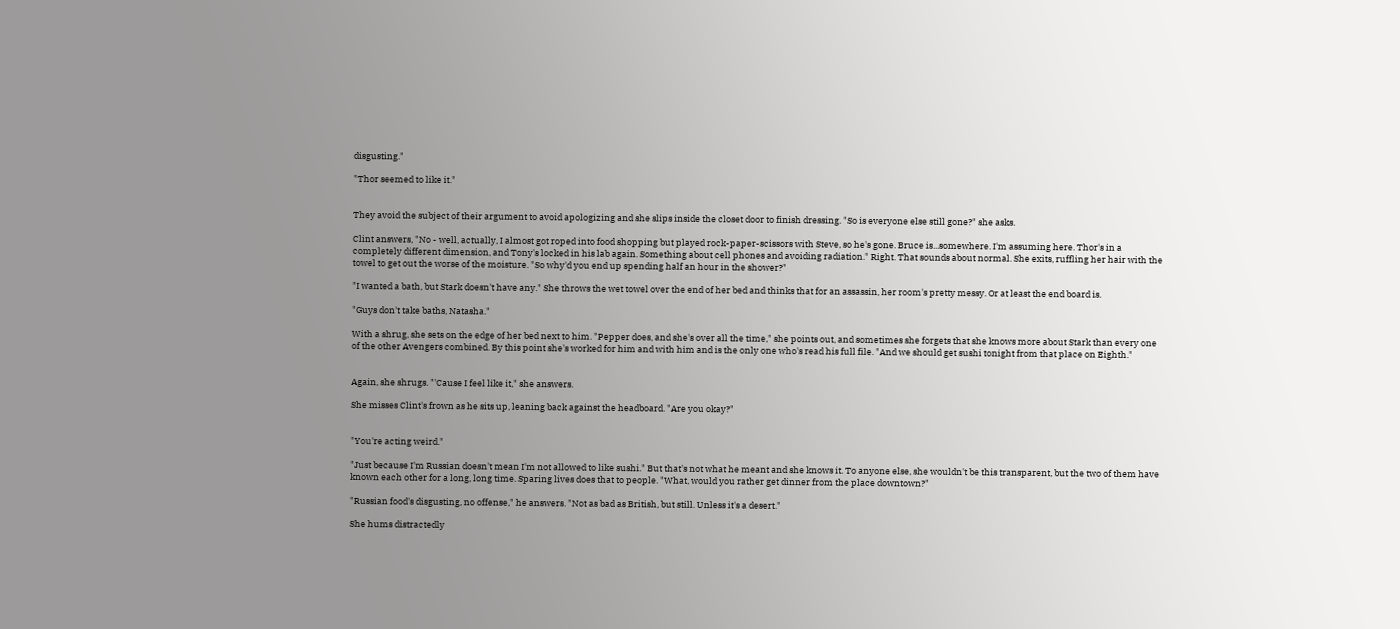disgusting."

"Thor seemed to like it."


They avoid the subject of their argument to avoid apologizing and she slips inside the closet door to finish dressing. "So is everyone else still gone?" she asks.

Clint answers, "No - well, actually, I almost got roped into food shopping but played rock-paper-scissors with Steve, so he's gone. Bruce is...somewhere. I'm assuming here. Thor's in a completely different dimension, and Tony's locked in his lab again. Something about cell phones and avoiding radiation." Right. That sounds about normal. She exits, ruffling her hair with the towel to get out the worse of the moisture. "So why'd you end up spending half an hour in the shower?"

"I wanted a bath, but Stark doesn't have any." She throws the wet towel over the end of her bed and thinks that for an assassin, her room's pretty messy. Or at least the end board is.

"Guys don't take baths, Natasha."

With a shrug, she sets on the edge of her bed next to him. "Pepper does, and she's over all the time," she points out, and sometimes she forgets that she knows more about Stark than every one of the other Avengers combined. By this point she's worked for him and with him and is the only one who's read his full file. "And we should get sushi tonight from that place on Eighth."


Again, she shrugs. "'Cause I feel like it," she answers.

She misses Clint's frown as he sits up, leaning back against the headboard. "Are you okay?"


"You're acting weird."

"Just because I'm Russian doesn't mean I'm not allowed to like sushi." But that's not what he meant and she knows it. To anyone else, she wouldn't be this transparent, but the two of them have known each other for a long, long time. Sparing lives does that to people. "What, would you rather get dinner from the place downtown?"

"Russian food's disgusting, no offense," he answers. "Not as bad as British, but still. Unless it's a desert."

She hums distractedly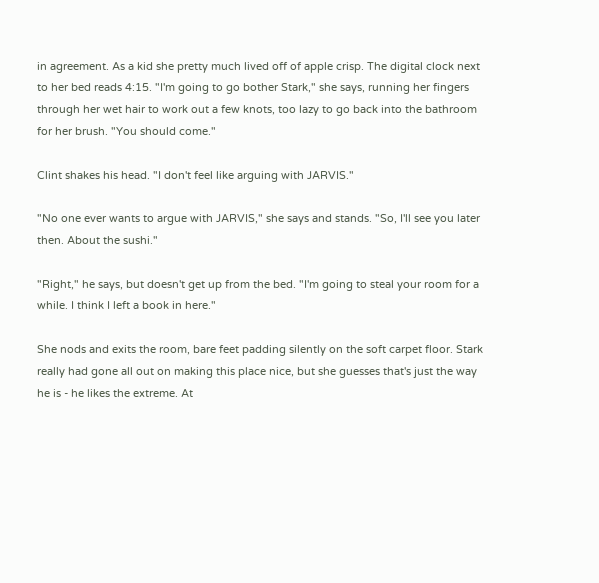in agreement. As a kid she pretty much lived off of apple crisp. The digital clock next to her bed reads 4:15. "I'm going to go bother Stark," she says, running her fingers through her wet hair to work out a few knots, too lazy to go back into the bathroom for her brush. "You should come."

Clint shakes his head. "I don't feel like arguing with JARVIS."

"No one ever wants to argue with JARVIS," she says and stands. "So, I'll see you later then. About the sushi."

"Right," he says, but doesn't get up from the bed. "I'm going to steal your room for a while. I think I left a book in here."

She nods and exits the room, bare feet padding silently on the soft carpet floor. Stark really had gone all out on making this place nice, but she guesses that's just the way he is - he likes the extreme. At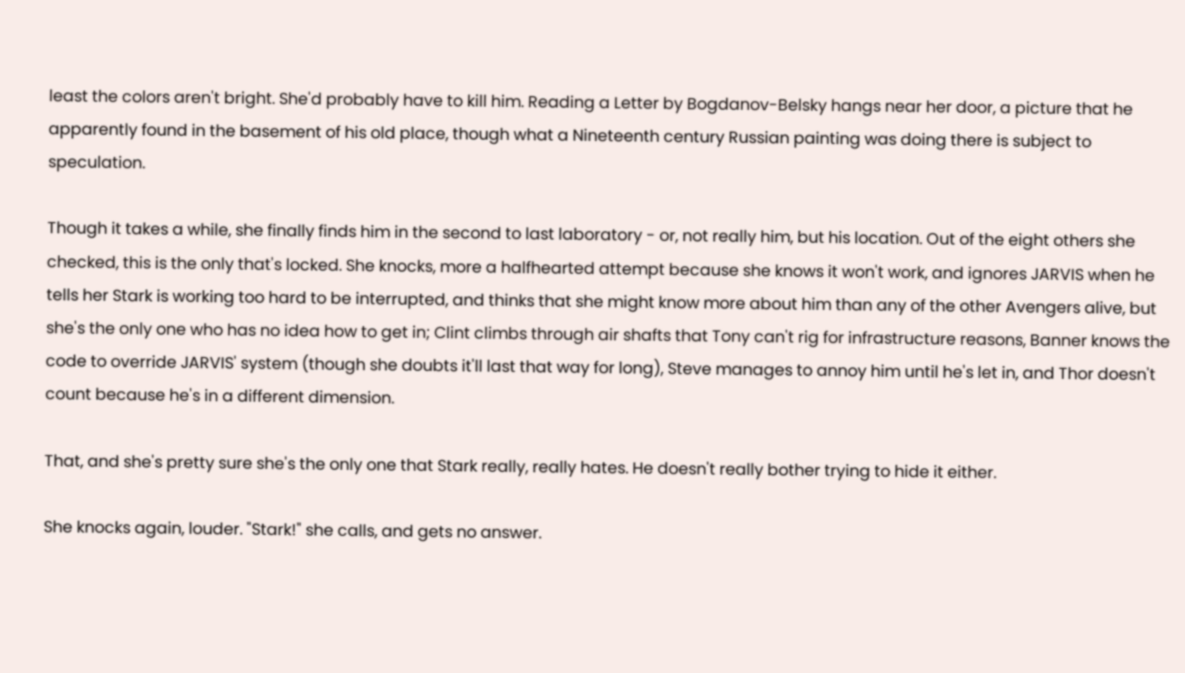least the colors aren't bright. She'd probably have to kill him. Reading a Letter by Bogdanov-Belsky hangs near her door, a picture that he apparently found in the basement of his old place, though what a Nineteenth century Russian painting was doing there is subject to speculation.

Though it takes a while, she finally finds him in the second to last laboratory - or, not really him, but his location. Out of the eight others she checked, this is the only that's locked. She knocks, more a halfhearted attempt because she knows it won't work, and ignores JARVIS when he tells her Stark is working too hard to be interrupted, and thinks that she might know more about him than any of the other Avengers alive, but she's the only one who has no idea how to get in; Clint climbs through air shafts that Tony can't rig for infrastructure reasons, Banner knows the code to override JARVIS' system (though she doubts it'll last that way for long), Steve manages to annoy him until he's let in, and Thor doesn't count because he's in a different dimension.

That, and she's pretty sure she's the only one that Stark really, really hates. He doesn't really bother trying to hide it either.

She knocks again, louder. "Stark!" she calls, and gets no answer.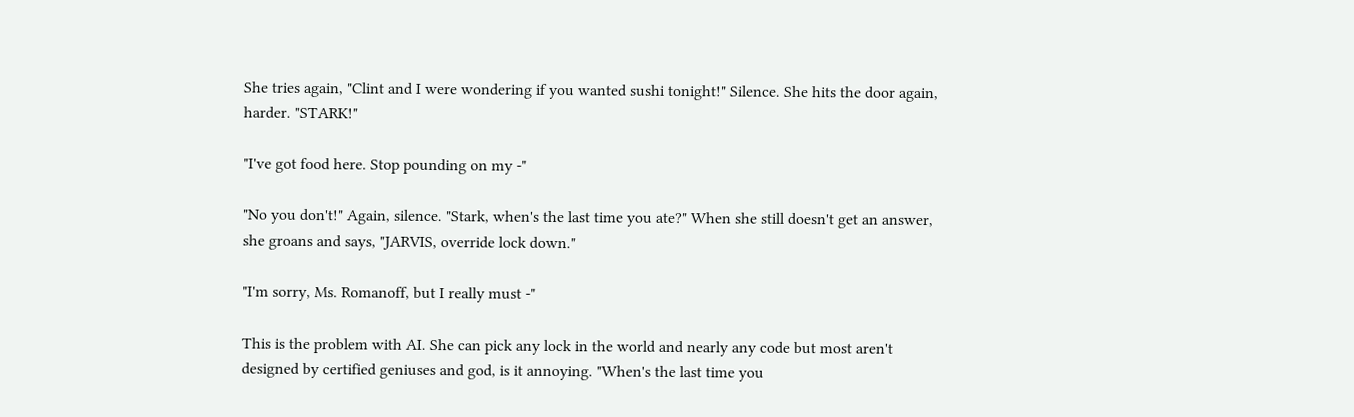She tries again, "Clint and I were wondering if you wanted sushi tonight!" Silence. She hits the door again, harder. "STARK!"

"I've got food here. Stop pounding on my -"

"No you don't!" Again, silence. "Stark, when's the last time you ate?" When she still doesn't get an answer, she groans and says, "JARVIS, override lock down."

"I'm sorry, Ms. Romanoff, but I really must -"

This is the problem with AI. She can pick any lock in the world and nearly any code but most aren't designed by certified geniuses and god, is it annoying. "When's the last time you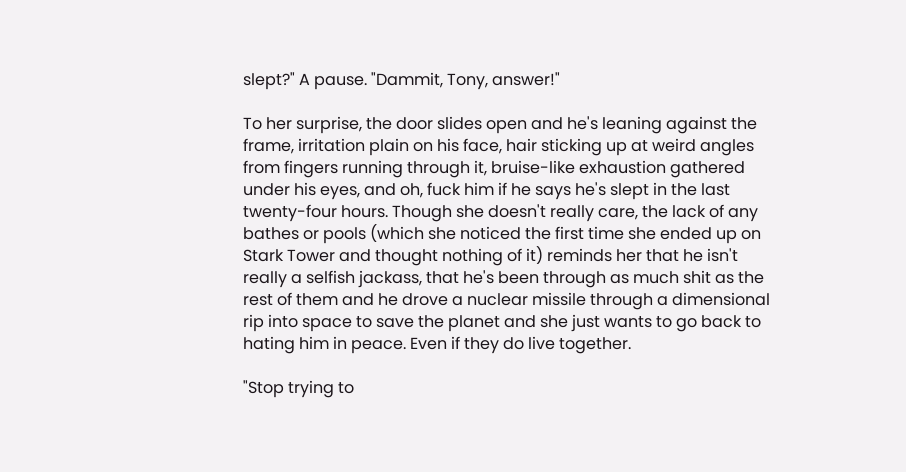slept?" A pause. "Dammit, Tony, answer!"

To her surprise, the door slides open and he's leaning against the frame, irritation plain on his face, hair sticking up at weird angles from fingers running through it, bruise-like exhaustion gathered under his eyes, and oh, fuck him if he says he's slept in the last twenty-four hours. Though she doesn't really care, the lack of any bathes or pools (which she noticed the first time she ended up on Stark Tower and thought nothing of it) reminds her that he isn't really a selfish jackass, that he's been through as much shit as the rest of them and he drove a nuclear missile through a dimensional rip into space to save the planet and she just wants to go back to hating him in peace. Even if they do live together.

"Stop trying to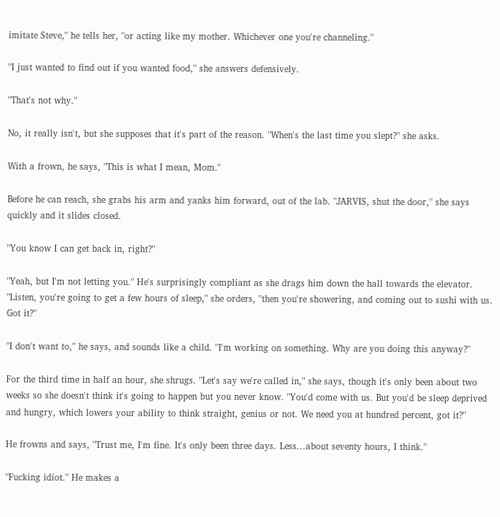imitate Steve," he tells her, "or acting like my mother. Whichever one you're channeling."

"I just wanted to find out if you wanted food," she answers defensively.

"That's not why."

No, it really isn't, but she supposes that it's part of the reason. "When's the last time you slept?" she asks.

With a frown, he says, "This is what I mean, Mom."

Before he can reach, she grabs his arm and yanks him forward, out of the lab. "JARVIS, shut the door," she says quickly and it slides closed.

"You know I can get back in, right?"

"Yeah, but I'm not letting you." He's surprisingly compliant as she drags him down the hall towards the elevator. "Listen, you're going to get a few hours of sleep," she orders, "then you're showering, and coming out to sushi with us. Got it?"

"I don't want to," he says, and sounds like a child. "I'm working on something. Why are you doing this anyway?"

For the third time in half an hour, she shrugs. "Let's say we're called in," she says, though it's only been about two weeks so she doesn't think it's going to happen but you never know. "You'd come with us. But you'd be sleep deprived and hungry, which lowers your ability to think straight, genius or not. We need you at hundred percent, got it?"

He frowns and says, "Trust me, I'm fine. It's only been three days. Less...about seventy hours, I think."

"Fucking idiot." He makes a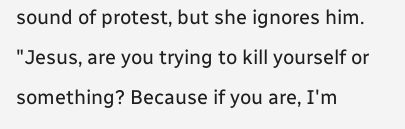sound of protest, but she ignores him. "Jesus, are you trying to kill yourself or something? Because if you are, I'm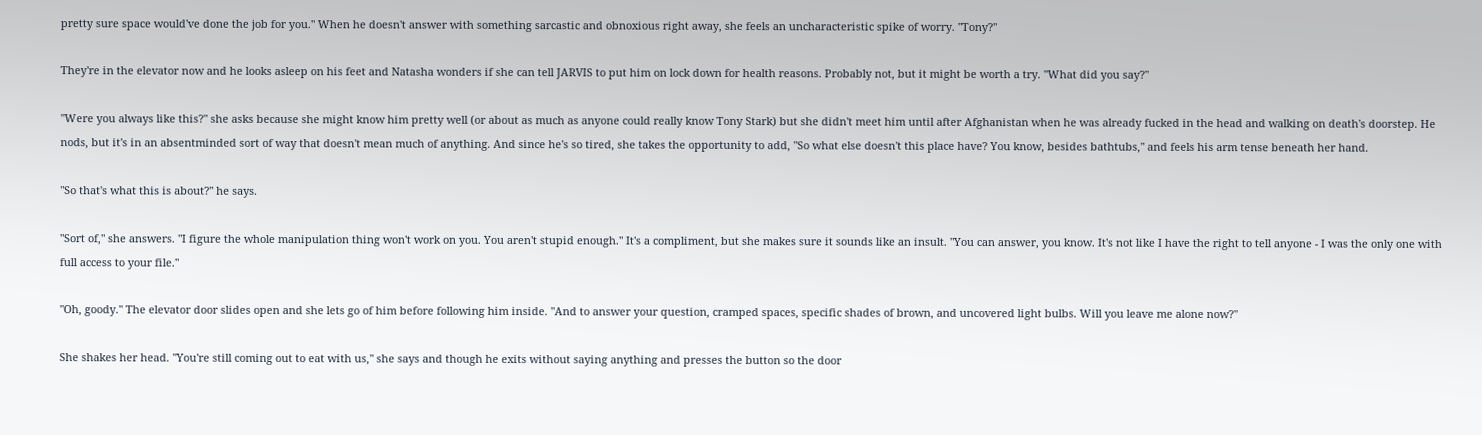pretty sure space would've done the job for you." When he doesn't answer with something sarcastic and obnoxious right away, she feels an uncharacteristic spike of worry. "Tony?"

They're in the elevator now and he looks asleep on his feet and Natasha wonders if she can tell JARVIS to put him on lock down for health reasons. Probably not, but it might be worth a try. "What did you say?"

"Were you always like this?" she asks because she might know him pretty well (or about as much as anyone could really know Tony Stark) but she didn't meet him until after Afghanistan when he was already fucked in the head and walking on death's doorstep. He nods, but it's in an absentminded sort of way that doesn't mean much of anything. And since he's so tired, she takes the opportunity to add, "So what else doesn't this place have? You know, besides bathtubs," and feels his arm tense beneath her hand.

"So that's what this is about?" he says.

"Sort of," she answers. "I figure the whole manipulation thing won't work on you. You aren't stupid enough." It's a compliment, but she makes sure it sounds like an insult. "You can answer, you know. It's not like I have the right to tell anyone - I was the only one with full access to your file."

"Oh, goody." The elevator door slides open and she lets go of him before following him inside. "And to answer your question, cramped spaces, specific shades of brown, and uncovered light bulbs. Will you leave me alone now?"

She shakes her head. "You're still coming out to eat with us," she says and though he exits without saying anything and presses the button so the door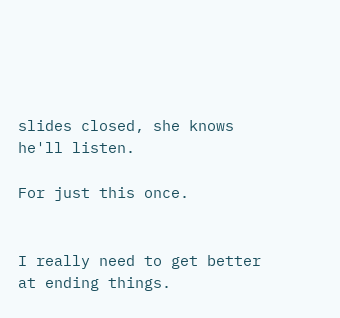slides closed, she knows he'll listen.

For just this once.


I really need to get better at ending things.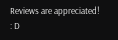Reviews are appreciated! : D